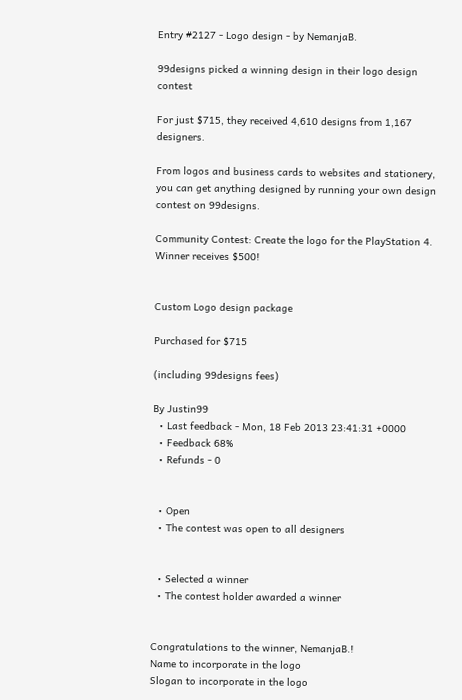Entry #2127 - Logo design - by NemanjaB.

99designs picked a winning design in their logo design contest

For just $715, they received 4,610 designs from 1,167 designers.

From logos and business cards to websites and stationery, you can get anything designed by running your own design contest on 99designs.

Community Contest: Create the logo for the PlayStation 4. Winner receives $500!


Custom Logo design package

Purchased for $715

(including 99designs fees)

By Justin99
  • Last feedback - Mon, 18 Feb 2013 23:41:31 +0000
  • Feedback 68%
  • Refunds - 0


  • Open
  • The contest was open to all designers


  • Selected a winner
  • The contest holder awarded a winner


Congratulations to the winner, NemanjaB.!
Name to incorporate in the logo
Slogan to incorporate in the logo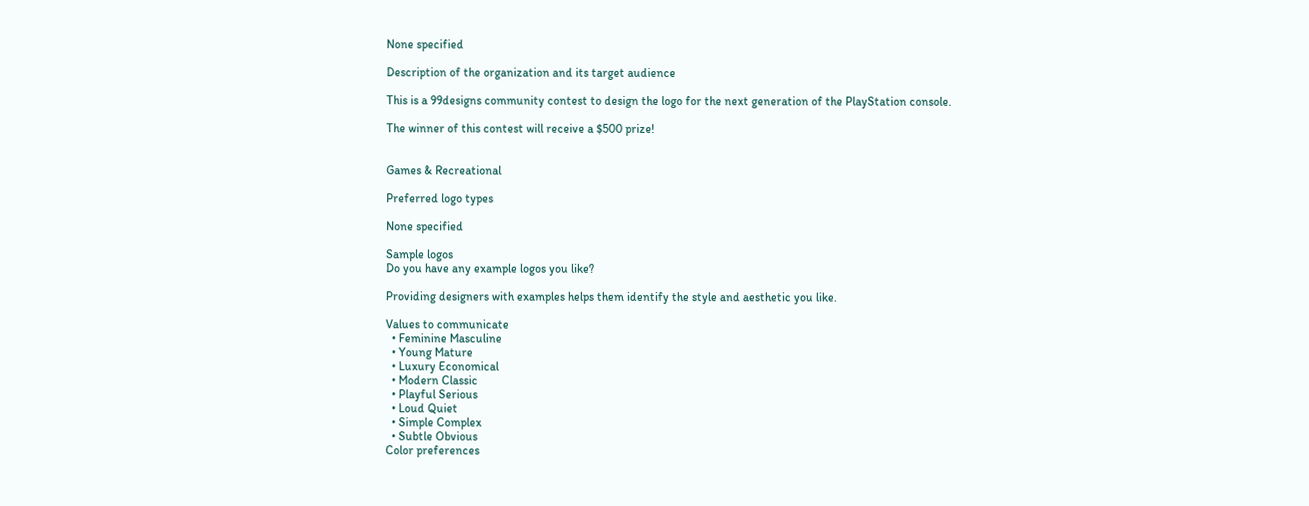None specified

Description of the organization and its target audience

This is a 99designs community contest to design the logo for the next generation of the PlayStation console.

The winner of this contest will receive a $500 prize!


Games & Recreational

Preferred logo types

None specified

Sample logos
Do you have any example logos you like?

Providing designers with examples helps them identify the style and aesthetic you like.

Values to communicate
  • Feminine Masculine
  • Young Mature
  • Luxury Economical
  • Modern Classic
  • Playful Serious
  • Loud Quiet
  • Simple Complex
  • Subtle Obvious
Color preferences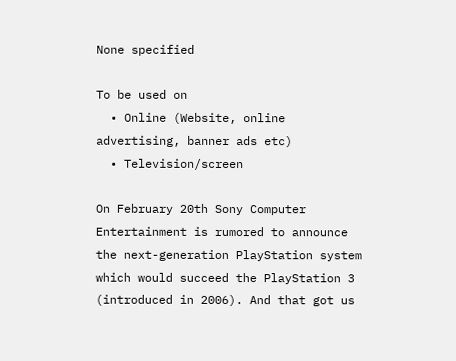None specified

To be used on
  • Online (Website, online advertising, banner ads etc)
  • Television/screen

On February 20th Sony Computer Entertainment is rumored to announce the next-generation PlayStation system which would succeed the PlayStation 3 (introduced in 2006). And that got us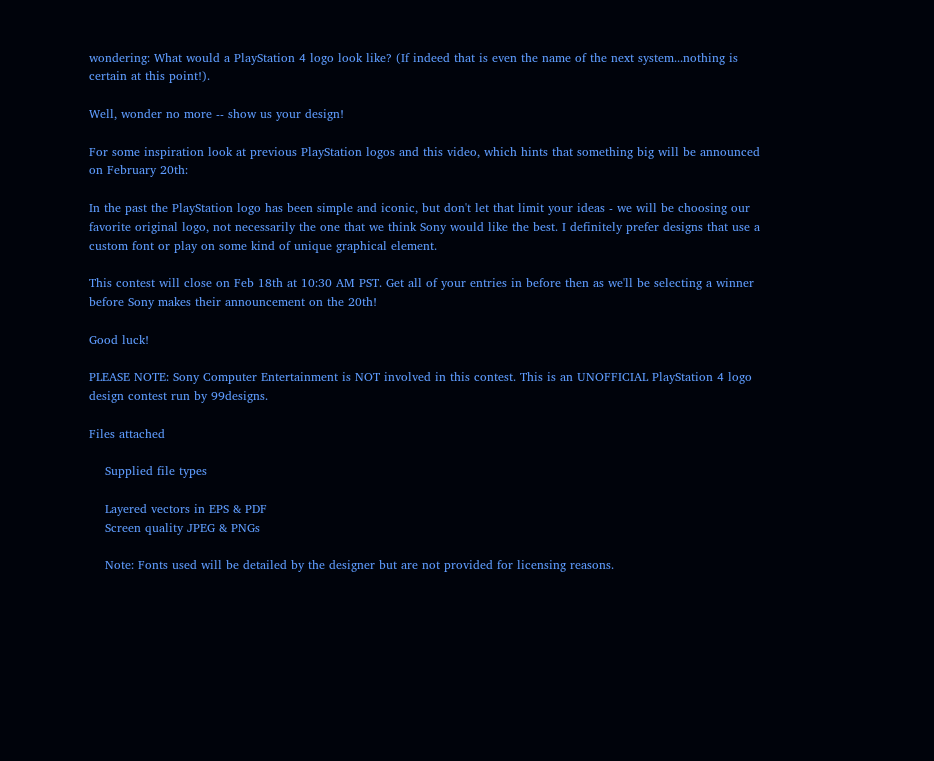wondering: What would a PlayStation 4 logo look like? (If indeed that is even the name of the next system...nothing is certain at this point!).

Well, wonder no more -- show us your design!

For some inspiration look at previous PlayStation logos and this video, which hints that something big will be announced on February 20th:

In the past the PlayStation logo has been simple and iconic, but don't let that limit your ideas - we will be choosing our favorite original logo, not necessarily the one that we think Sony would like the best. I definitely prefer designs that use a custom font or play on some kind of unique graphical element.

This contest will close on Feb 18th at 10:30 AM PST. Get all of your entries in before then as we'll be selecting a winner before Sony makes their announcement on the 20th!

Good luck!

PLEASE NOTE: Sony Computer Entertainment is NOT involved in this contest. This is an UNOFFICIAL PlayStation 4 logo design contest run by 99designs.

Files attached

    Supplied file types

    Layered vectors in EPS & PDF
    Screen quality JPEG & PNGs

    Note: Fonts used will be detailed by the designer but are not provided for licensing reasons.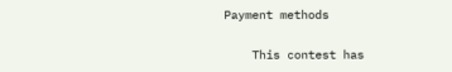Payment methods

    This contest has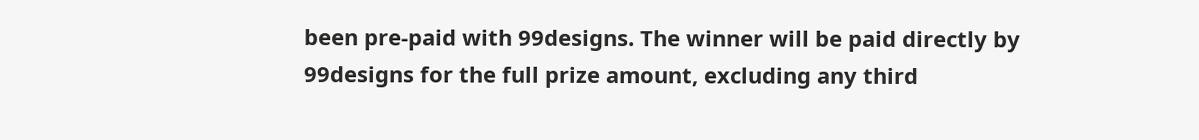been pre-paid with 99designs. The winner will be paid directly by 99designs for the full prize amount, excluding any third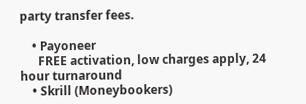party transfer fees.

    • Payoneer
      FREE activation, low charges apply, 24 hour turnaround
    • Skrill (Moneybookers)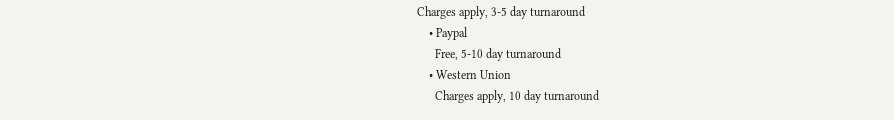Charges apply, 3-5 day turnaround
    • Paypal
      Free, 5-10 day turnaround
    • Western Union
      Charges apply, 10 day turnaround